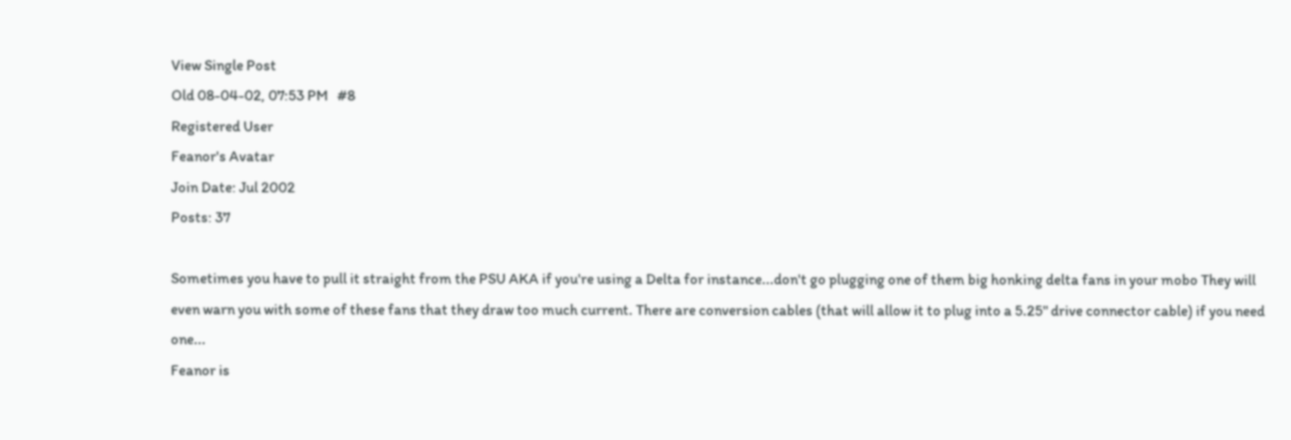View Single Post
Old 08-04-02, 07:53 PM   #8
Registered User
Feanor's Avatar
Join Date: Jul 2002
Posts: 37

Sometimes you have to pull it straight from the PSU AKA if you're using a Delta for instance...don't go plugging one of them big honking delta fans in your mobo They will even warn you with some of these fans that they draw too much current. There are conversion cables (that will allow it to plug into a 5.25" drive connector cable) if you need one...
Feanor is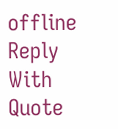offline   Reply With Quote